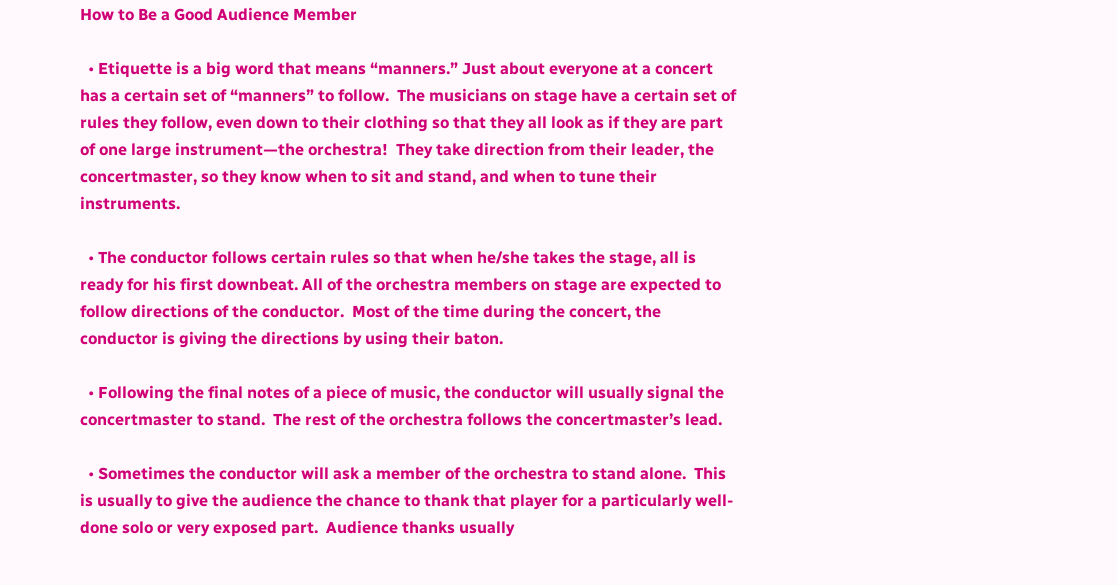How to Be a Good Audience Member

  • Etiquette is a big word that means “manners.” Just about everyone at a concert has a certain set of “manners” to follow.  The musicians on stage have a certain set of rules they follow, even down to their clothing so that they all look as if they are part of one large instrument—the orchestra!  They take direction from their leader, the concertmaster, so they know when to sit and stand, and when to tune their instruments.

  • The conductor follows certain rules so that when he/she takes the stage, all is ready for his first downbeat. All of the orchestra members on stage are expected to follow directions of the conductor.  Most of the time during the concert, the conductor is giving the directions by using their baton.

  • Following the final notes of a piece of music, the conductor will usually signal the concertmaster to stand.  The rest of the orchestra follows the concertmaster’s lead.

  • Sometimes the conductor will ask a member of the orchestra to stand alone.  This is usually to give the audience the chance to thank that player for a particularly well-done solo or very exposed part.  Audience thanks usually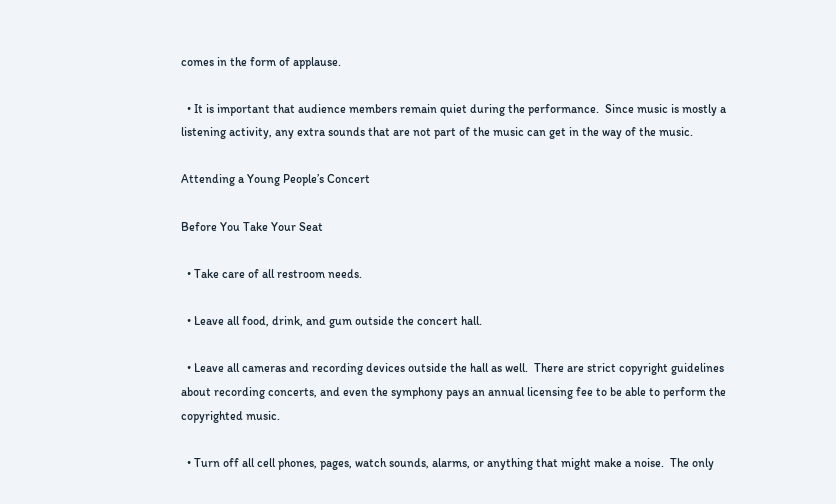comes in the form of applause.

  • It is important that audience members remain quiet during the performance.  Since music is mostly a listening activity, any extra sounds that are not part of the music can get in the way of the music.

Attending a Young People’s Concert

Before You Take Your Seat

  • Take care of all restroom needs.

  • Leave all food, drink, and gum outside the concert hall.

  • Leave all cameras and recording devices outside the hall as well.  There are strict copyright guidelines about recording concerts, and even the symphony pays an annual licensing fee to be able to perform the copyrighted music.

  • Turn off all cell phones, pages, watch sounds, alarms, or anything that might make a noise.  The only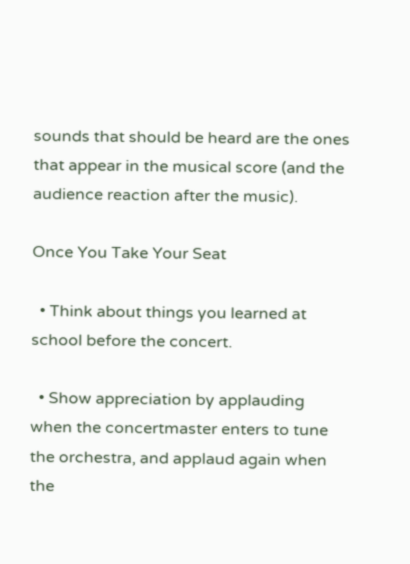sounds that should be heard are the ones that appear in the musical score (and the audience reaction after the music).

Once You Take Your Seat

  • Think about things you learned at school before the concert.

  • Show appreciation by applauding when the concertmaster enters to tune the orchestra, and applaud again when the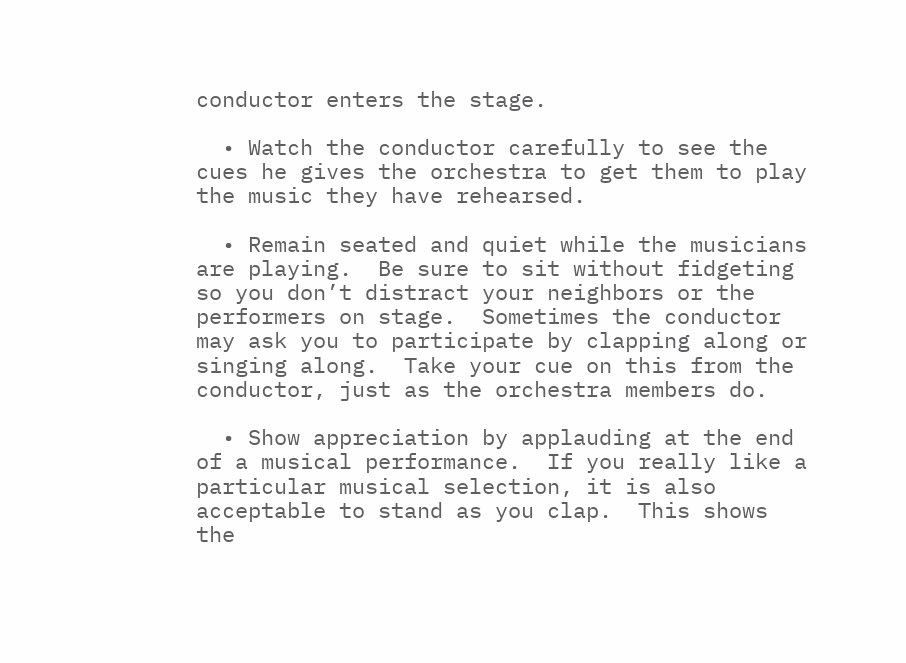conductor enters the stage.

  • Watch the conductor carefully to see the cues he gives the orchestra to get them to play the music they have rehearsed.

  • Remain seated and quiet while the musicians are playing.  Be sure to sit without fidgeting so you don’t distract your neighbors or the performers on stage.  Sometimes the conductor may ask you to participate by clapping along or singing along.  Take your cue on this from the conductor, just as the orchestra members do.

  • Show appreciation by applauding at the end of a musical performance.  If you really like a particular musical selection, it is also acceptable to stand as you clap.  This shows the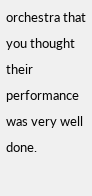orchestra that you thought their performance was very well done.